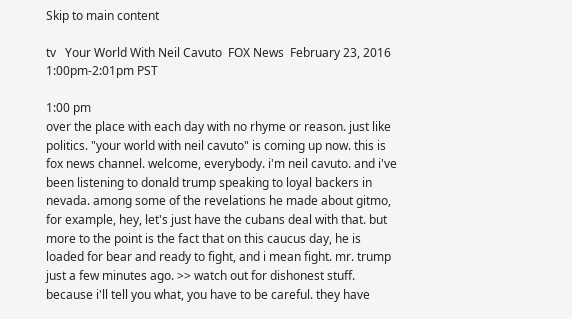Skip to main content

tv   Your World With Neil Cavuto  FOX News  February 23, 2016 1:00pm-2:01pm PST

1:00 pm
over the place with each day with no rhyme or reason. just like politics. "your world with neil cavuto" is coming up now. this is fox news channel. welcome, everybody. i'm neil cavuto. and i've been listening to donald trump speaking to loyal backers in nevada. among some of the revelations he made about gitmo, for example, hey, let's just have the cubans deal with that. but more to the point is the fact that on this caucus day, he is loaded for bear and ready to fight, and i mean fight. mr. trump just a few minutes ago. >> watch out for dishonest stuff. because i'll tell you what, you have to be careful. they have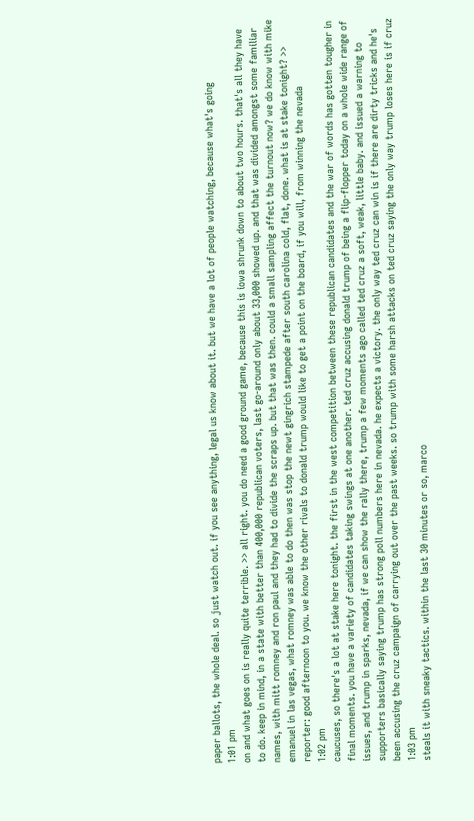paper ballots, the whole deal. so just watch out. if you see anything, legal us know about it. but we have a lot of people watching, because what's going
1:01 pm
on and what goes on is really quite terrible. >> all right. you do need a good ground game, because this is iowa shrunk down to about two hours. that's all they have to do. keep in mind, in a state with better than 400,000 republican voters, last go-around only about 33,000 showed up. and that was divided amongst some familiar names, with mitt romney and ron paul and they had to divide the scraps up. but that was then. could a small sampling affect the turnout now? we do know with mike emanuel in las vegas, what romney was able to do then was stop the newt gingrich stampede after south carolina cold, flat, done. what is at stake tonight? >> reporter: good afternoon to you. we know the other rivals to donald trump would like to get a point on the board, if you will, from winning the nevada
1:02 pm
caucuses, so there's a lot at stake here tonight. the first in the west competition between these republican candidates and the war of words has gotten tougher in final moments. you have a variety of candidates taking swings at one another. ted cruz accusing donald trump of being a flip-flopper today on a whole wide range of issues, and trump in sparks, nevada, if we can show the rally there, trump a few moments ago called ted cruz a soft, weak, little baby. and issued a warning to supporters basically saying trump has strong poll numbers here in nevada. he expects a victory. the only way ted cruz can win is if there are dirty tricks and he's been accusing the cruz campaign of carrying out over the past weeks. so trump with some harsh attacks on ted cruz saying the only way trump loses here is if cruz
1:03 pm
steals it with sneaky tactics. within the last 30 minutes or so, marco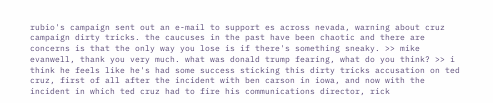rubio's campaign sent out an e-mail to support es across nevada, warning about cruz campaign dirty tricks. the caucuses in the past have been chaotic and there are concerns is that the only way you lose is if there's something sneaky. >> mike evanwell, thank you very much. what was donald trump fearing, what do you think? >> i think he feels like he's had some success sticking this dirty tricks accusation on ted cruz, first of all after the incident with ben carson in iowa, and now with the incident in which ted cruz had to fire his communications director, rick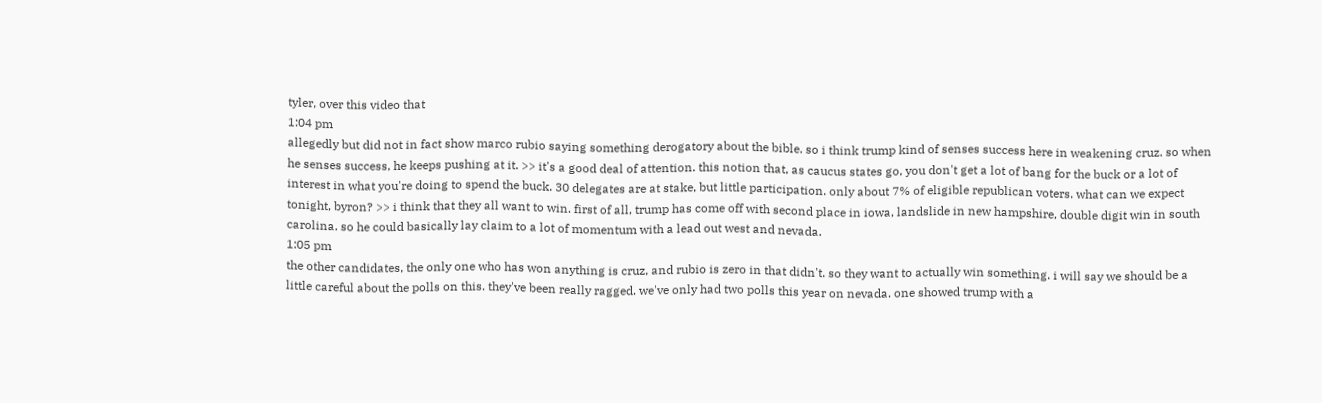tyler, over this video that
1:04 pm
allegedly but did not in fact show marco rubio saying something derogatory about the bible. so i think trump kind of senses success here in weakening cruz. so when he senses success, he keeps pushing at it. >> it's a good deal of attention. this notion that, as caucus states go, you don't get a lot of bang for the buck or a lot of interest in what you're doing to spend the buck. 30 delegates are at stake, but little participation. only about 7% of eligible republican voters. what can we expect tonight, byron? >> i think that they all want to win. first of all, trump has come off with second place in iowa, landslide in new hampshire, double digit win in south carolina. so he could basically lay claim to a lot of momentum with a lead out west and nevada.
1:05 pm
the other candidates, the only one who has won anything is cruz, and rubio is zero in that didn't. so they want to actually win something. i will say we should be a little careful about the polls on this. they've been really ragged. we've only had two polls this year on nevada. one showed trump with a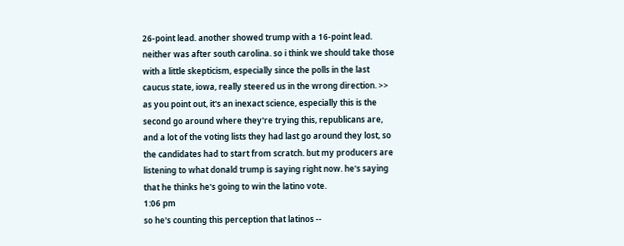26-point lead. another showed trump with a 16-point lead. neither was after south carolina. so i think we should take those with a little skepticism, especially since the polls in the last caucus state, iowa, really steered us in the wrong direction. >> as you point out, it's an inexact science, especially this is the second go around where they're trying this, republicans are, and a lot of the voting lists they had last go around they lost, so the candidates had to start from scratch. but my producers are listening to what donald trump is saying right now. he's saying that he thinks he's going to win the latino vote.
1:06 pm
so he's counting this perception that latinos --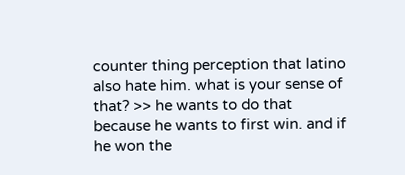counter thing perception that latino also hate him. what is your sense of that? >> he wants to do that because he wants to first win. and if he won the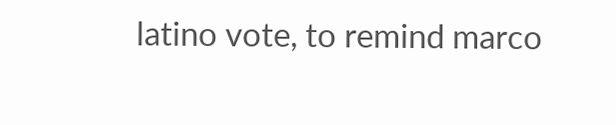latino vote, to remind marco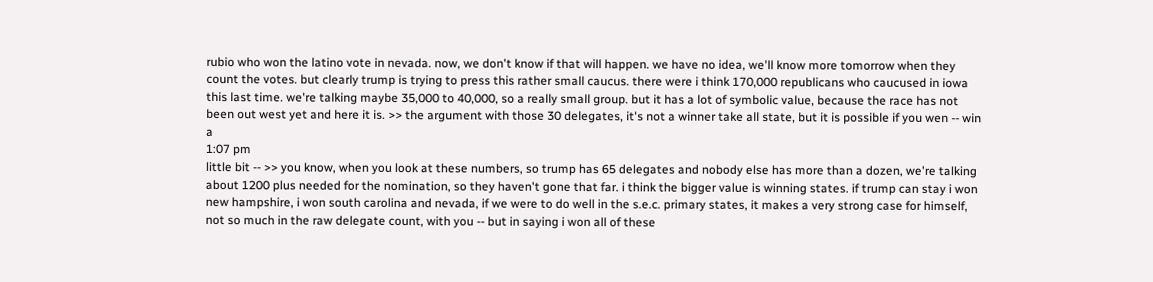rubio who won the latino vote in nevada. now, we don't know if that will happen. we have no idea, we'll know more tomorrow when they count the votes. but clearly trump is trying to press this rather small caucus. there were i think 170,000 republicans who caucused in iowa this last time. we're talking maybe 35,000 to 40,000, so a really small group. but it has a lot of symbolic value, because the race has not been out west yet and here it is. >> the argument with those 30 delegates, it's not a winner take all state, but it is possible if you wen -- win a
1:07 pm
little bit -- >> you know, when you look at these numbers, so trump has 65 delegates and nobody else has more than a dozen, we're talking about 1200 plus needed for the nomination, so they haven't gone that far. i think the bigger value is winning states. if trump can stay i won new hampshire, i won south carolina and nevada, if we were to do well in the s.e.c. primary states, it makes a very strong case for himself, not so much in the raw delegate count, with you -- but in saying i won all of these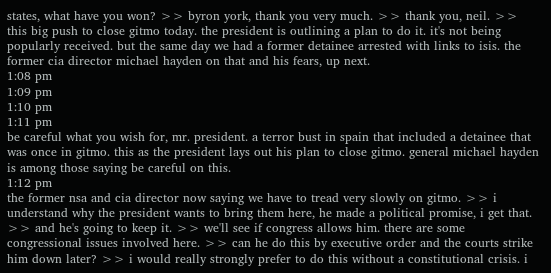states, what have you won? >> byron york, thank you very much. >> thank you, neil. >> this big push to close gitmo today. the president is outlining a plan to do it. it's not being popularly received. but the same day we had a former detainee arrested with links to isis. the former cia director michael hayden on that and his fears, up next.
1:08 pm
1:09 pm
1:10 pm
1:11 pm
be careful what you wish for, mr. president. a terror bust in spain that included a detainee that was once in gitmo. this as the president lays out his plan to close gitmo. general michael hayden is among those saying be careful on this.
1:12 pm
the former nsa and cia director now saying we have to tread very slowly on gitmo. >> i understand why the president wants to bring them here, he made a political promise, i get that. >> and he's going to keep it. >> we'll see if congress allows him. there are some congressional issues involved here. >> can he do this by executive order and the courts strike him down later? >> i would really strongly prefer to do this without a constitutional crisis. i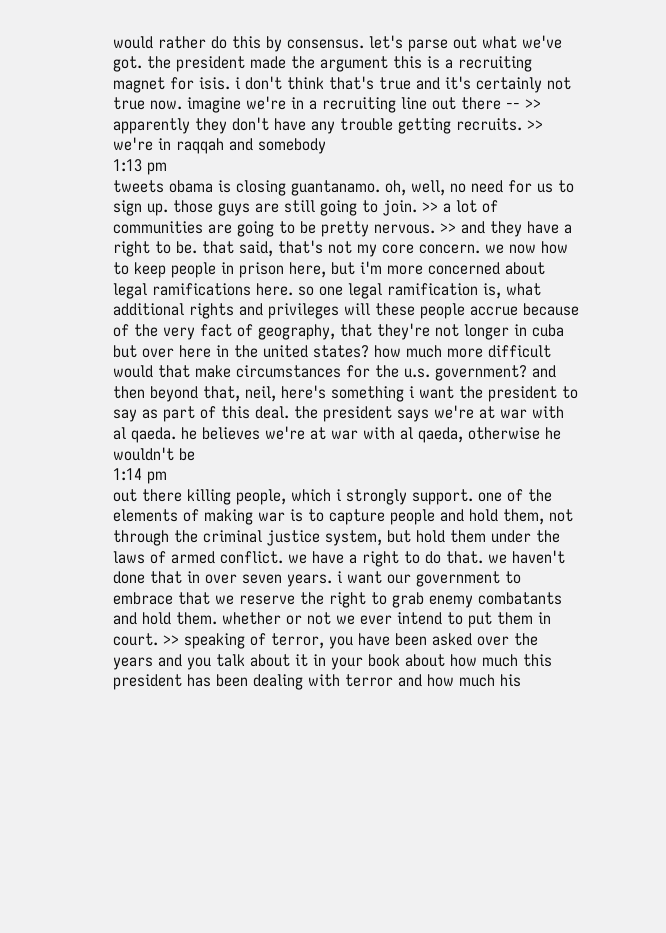would rather do this by consensus. let's parse out what we've got. the president made the argument this is a recruiting magnet for isis. i don't think that's true and it's certainly not true now. imagine we're in a recruiting line out there -- >> apparently they don't have any trouble getting recruits. >> we're in raqqah and somebody
1:13 pm
tweets obama is closing guantanamo. oh, well, no need for us to sign up. those guys are still going to join. >> a lot of communities are going to be pretty nervous. >> and they have a right to be. that said, that's not my core concern. we now how to keep people in prison here, but i'm more concerned about legal ramifications here. so one legal ramification is, what additional rights and privileges will these people accrue because of the very fact of geography, that they're not longer in cuba but over here in the united states? how much more difficult would that make circumstances for the u.s. government? and then beyond that, neil, here's something i want the president to say as part of this deal. the president says we're at war with al qaeda. he believes we're at war with al qaeda, otherwise he wouldn't be
1:14 pm
out there killing people, which i strongly support. one of the elements of making war is to capture people and hold them, not through the criminal justice system, but hold them under the laws of armed conflict. we have a right to do that. we haven't done that in over seven years. i want our government to embrace that we reserve the right to grab enemy combatants and hold them. whether or not we ever intend to put them in court. >> speaking of terror, you have been asked over the years and you talk about it in your book about how much this president has been dealing with terror and how much his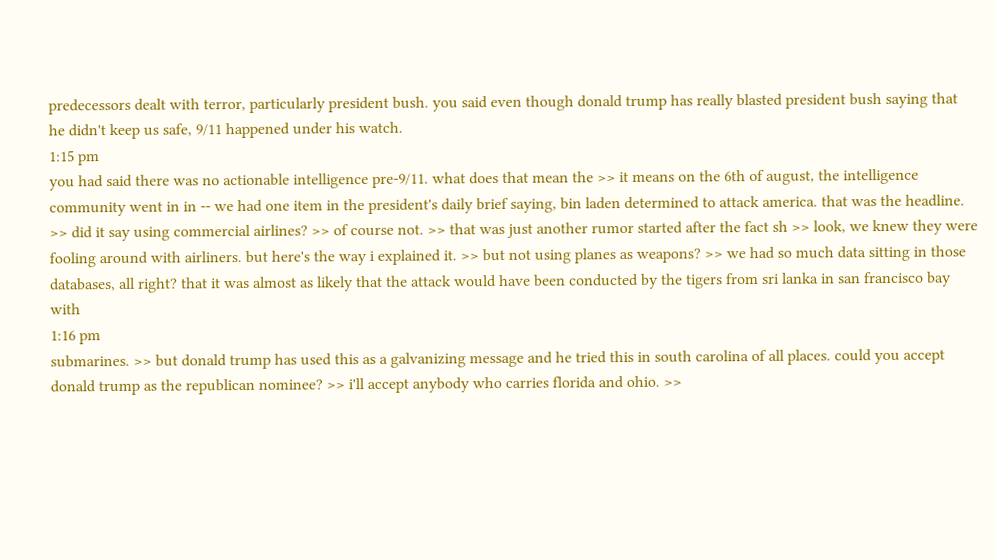predecessors dealt with terror, particularly president bush. you said even though donald trump has really blasted president bush saying that he didn't keep us safe, 9/11 happened under his watch.
1:15 pm
you had said there was no actionable intelligence pre-9/11. what does that mean the >> it means on the 6th of august, the intelligence community went in in -- we had one item in the president's daily brief saying, bin laden determined to attack america. that was the headline. >> did it say using commercial airlines? >> of course not. >> that was just another rumor started after the fact sh >> look, we knew they were fooling around with airliners. but here's the way i explained it. >> but not using planes as weapons? >> we had so much data sitting in those databases, all right? that it was almost as likely that the attack would have been conducted by the tigers from sri lanka in san francisco bay with
1:16 pm
submarines. >> but donald trump has used this as a galvanizing message and he tried this in south carolina of all places. could you accept donald trump as the republican nominee? >> i'll accept anybody who carries florida and ohio. >>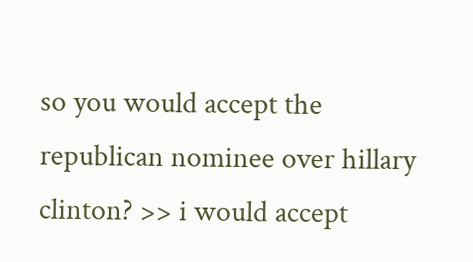so you would accept the republican nominee over hillary clinton? >> i would accept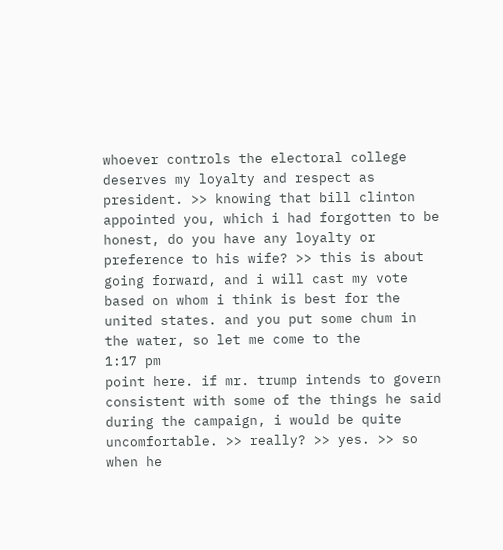whoever controls the electoral college deserves my loyalty and respect as president. >> knowing that bill clinton appointed you, which i had forgotten to be honest, do you have any loyalty or preference to his wife? >> this is about going forward, and i will cast my vote based on whom i think is best for the united states. and you put some chum in the water, so let me come to the
1:17 pm
point here. if mr. trump intends to govern consistent with some of the things he said during the campaign, i would be quite uncomfortable. >> really? >> yes. >> so when he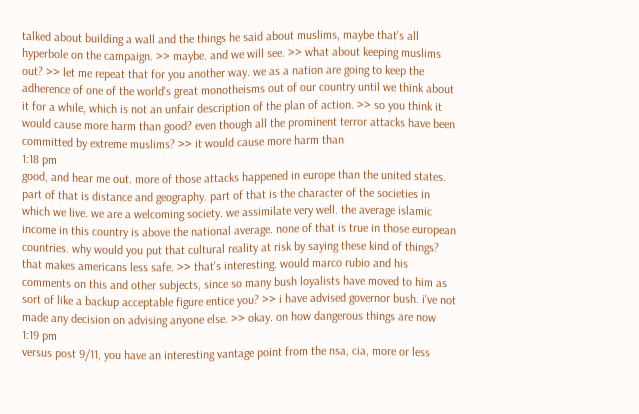talked about building a wall and the things he said about muslims, maybe that's all hyperbole on the campaign. >> maybe. and we will see. >> what about keeping muslims out? >> let me repeat that for you another way. we as a nation are going to keep the adherence of one of the world's great monotheisms out of our country until we think about it for a while, which is not an unfair description of the plan of action. >> so you think it would cause more harm than good? even though all the prominent terror attacks have been committed by extreme muslims? >> it would cause more harm than
1:18 pm
good, and hear me out. more of those attacks happened in europe than the united states. part of that is distance and geography. part of that is the character of the societies in which we live. we are a welcoming society. we assimilate very well. the average islamic income in this country is above the national average. none of that is true in those european countries. why would you put that cultural reality at risk by saying these kind of things? that makes americans less safe. >> that's interesting. would marco rubio and his comments on this and other subjects, since so many bush loyalists have moved to him as sort of like a backup acceptable figure entice you? >> i have advised governor bush. i've not made any decision on advising anyone else. >> okay. on how dangerous things are now
1:19 pm
versus post 9/11, you have an interesting vantage point from the nsa, cia, more or less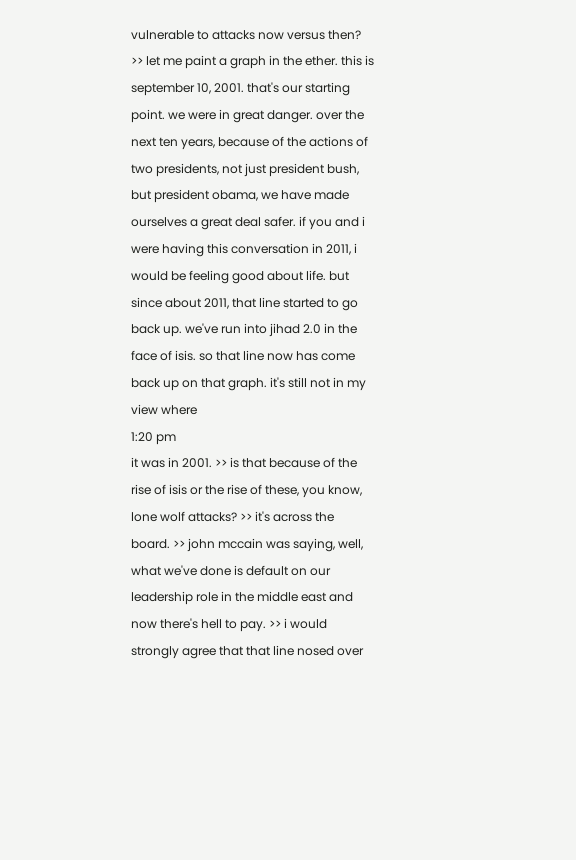vulnerable to attacks now versus then? >> let me paint a graph in the ether. this is september 10, 2001. that's our starting point. we were in great danger. over the next ten years, because of the actions of two presidents, not just president bush, but president obama, we have made ourselves a great deal safer. if you and i were having this conversation in 2011, i would be feeling good about life. but since about 2011, that line started to go back up. we've run into jihad 2.0 in the face of isis. so that line now has come back up on that graph. it's still not in my view where
1:20 pm
it was in 2001. >> is that because of the rise of isis or the rise of these, you know, lone wolf attacks? >> it's across the board. >> john mccain was saying, well, what we've done is default on our leadership role in the middle east and now there's hell to pay. >> i would strongly agree that that line nosed over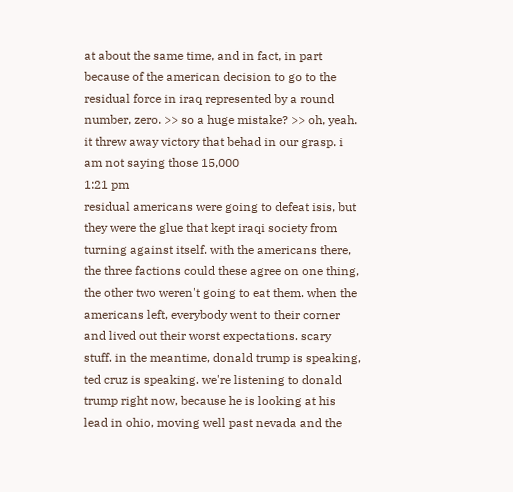at about the same time, and in fact, in part because of the american decision to go to the residual force in iraq represented by a round number, zero. >> so a huge mistake? >> oh, yeah. it threw away victory that behad in our grasp. i am not saying those 15,000
1:21 pm
residual americans were going to defeat isis, but they were the glue that kept iraqi society from turning against itself. with the americans there, the three factions could these agree on one thing, the other two weren't going to eat them. when the americans left, everybody went to their corner and lived out their worst expectations. scary stuff. in the meantime, donald trump is speaking, ted cruz is speaking. we're listening to donald trump right now, because he is looking at his lead in ohio, moving well past nevada and the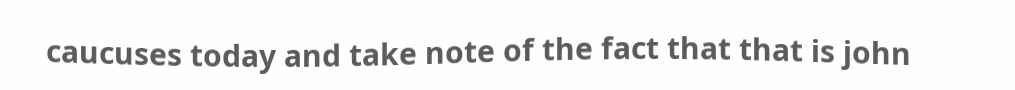caucuses today and take note of the fact that that is john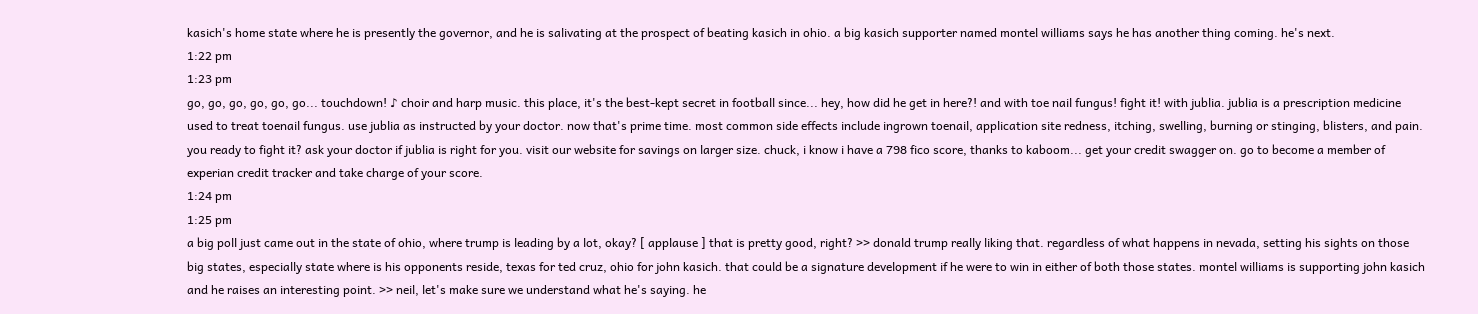kasich's home state where he is presently the governor, and he is salivating at the prospect of beating kasich in ohio. a big kasich supporter named montel williams says he has another thing coming. he's next.
1:22 pm
1:23 pm
go, go, go, go, go, go... touchdown! ♪ choir and harp music. this place, it's the best-kept secret in football since... hey, how did he get in here?! and with toe nail fungus! fight it! with jublia. jublia is a prescription medicine used to treat toenail fungus. use jublia as instructed by your doctor. now that's prime time. most common side effects include ingrown toenail, application site redness, itching, swelling, burning or stinging, blisters, and pain. you ready to fight it? ask your doctor if jublia is right for you. visit our website for savings on larger size. chuck, i know i have a 798 fico score, thanks to kaboom... get your credit swagger on. go to become a member of experian credit tracker and take charge of your score.
1:24 pm
1:25 pm
a big poll just came out in the state of ohio, where trump is leading by a lot, okay? [ applause ] that is pretty good, right? >> donald trump really liking that. regardless of what happens in nevada, setting his sights on those big states, especially state where is his opponents reside, texas for ted cruz, ohio for john kasich. that could be a signature development if he were to win in either of both those states. montel williams is supporting john kasich and he raises an interesting point. >> neil, let's make sure we understand what he's saying. he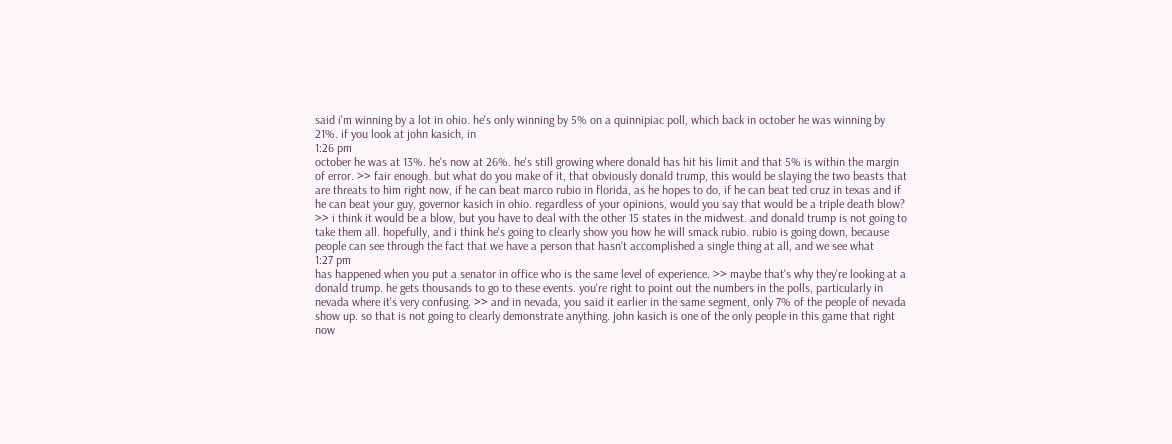said i'm winning by a lot in ohio. he's only winning by 5% on a quinnipiac poll, which back in october he was winning by 21%. if you look at john kasich, in
1:26 pm
october he was at 13%. he's now at 26%. he's still growing where donald has hit his limit and that 5% is within the margin of error. >> fair enough. but what do you make of it, that obviously donald trump, this would be slaying the two beasts that are threats to him right now, if he can beat marco rubio in florida, as he hopes to do, if he can beat ted cruz in texas and if he can beat your guy, governor kasich in ohio. regardless of your opinions, would you say that would be a triple death blow? >> i think it would be a blow, but you have to deal with the other 15 states in the midwest. and donald trump is not going to take them all. hopefully, and i think he's going to clearly show you how he will smack rubio. rubio is going down, because people can see through the fact that we have a person that hasn't accomplished a single thing at all, and we see what
1:27 pm
has happened when you put a senator in office who is the same level of experience. >> maybe that's why they're looking at a donald trump. he gets thousands to go to these events. you're right to point out the numbers in the polls, particularly in nevada where it's very confusing. >> and in nevada, you said it earlier in the same segment, only 7% of the people of nevada show up. so that is not going to clearly demonstrate anything. john kasich is one of the only people in this game that right now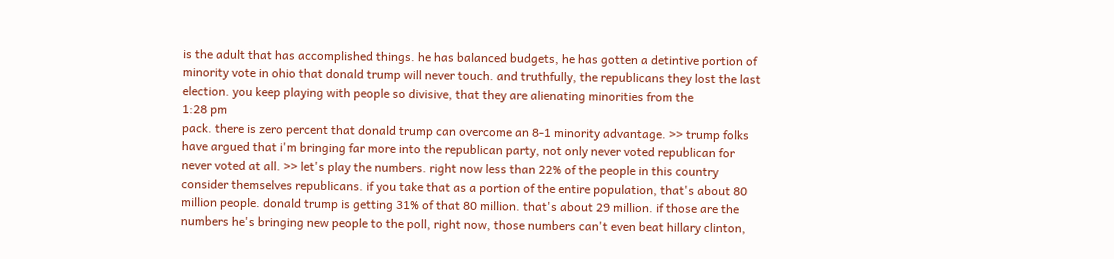is the adult that has accomplished things. he has balanced budgets, he has gotten a detintive portion of minority vote in ohio that donald trump will never touch. and truthfully, the republicans they lost the last election. you keep playing with people so divisive, that they are alienating minorities from the
1:28 pm
pack. there is zero percent that donald trump can overcome an 8-1 minority advantage. >> trump folks have argued that i'm bringing far more into the republican party, not only never voted republican for never voted at all. >> let's play the numbers. right now less than 22% of the people in this country consider themselves republicans. if you take that as a portion of the entire population, that's about 80 million people. donald trump is getting 31% of that 80 million. that's about 29 million. if those are the numbers he's bringing new people to the poll, right now, those numbers can't even beat hillary clinton,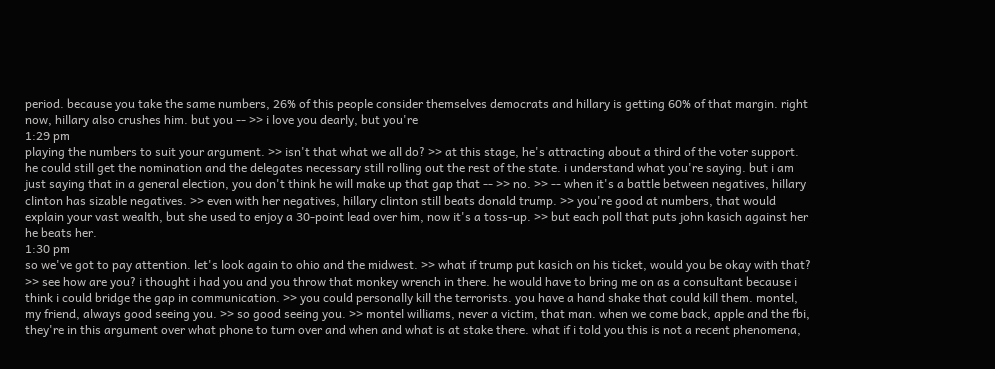period. because you take the same numbers, 26% of this people consider themselves democrats and hillary is getting 60% of that margin. right now, hillary also crushes him. but you -- >> i love you dearly, but you're
1:29 pm
playing the numbers to suit your argument. >> isn't that what we all do? >> at this stage, he's attracting about a third of the voter support. he could still get the nomination and the delegates necessary still rolling out the rest of the state. i understand what you're saying. but i am just saying that in a general election, you don't think he will make up that gap that -- >> no. >> -- when it's a battle between negatives, hillary clinton has sizable negatives. >> even with her negatives, hillary clinton still beats donald trump. >> you're good at numbers, that would explain your vast wealth, but she used to enjoy a 30-point lead over him, now it's a toss-up. >> but each poll that puts john kasich against her he beats her.
1:30 pm
so we've got to pay attention. let's look again to ohio and the midwest. >> what if trump put kasich on his ticket, would you be okay with that? >> see how are you? i thought i had you and you throw that monkey wrench in there. he would have to bring me on as a consultant because i think i could bridge the gap in communication. >> you could personally kill the terrorists. you have a hand shake that could kill them. montel, my friend, always good seeing you. >> so good seeing you. >> montel williams, never a victim, that man. when we come back, apple and the fbi, they're in this argument over what phone to turn over and when and what is at stake there. what if i told you this is not a recent phenomena,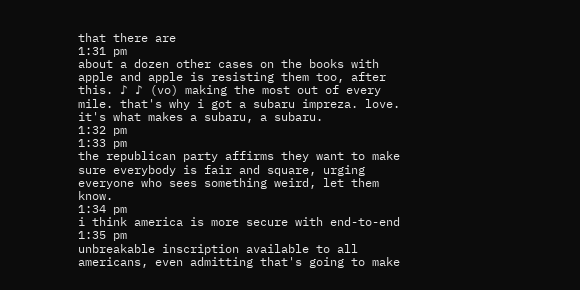that there are
1:31 pm
about a dozen other cases on the books with apple and apple is resisting them too, after this. ♪ ♪ (vo) making the most out of every mile. that's why i got a subaru impreza. love. it's what makes a subaru, a subaru.
1:32 pm
1:33 pm
the republican party affirms they want to make sure everybody is fair and square, urging everyone who sees something weird, let them know.
1:34 pm
i think america is more secure with end-to-end
1:35 pm
unbreakable inscription available to all americans, even admitting that's going to make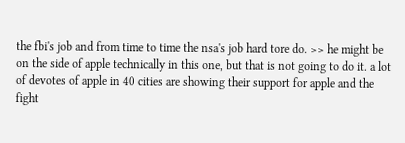the fbi's job and from time to time the nsa's job hard tore do. >> he might be on the side of apple technically in this one, but that is not going to do it. a lot of devotes of apple in 40 cities are showing their support for apple and the fight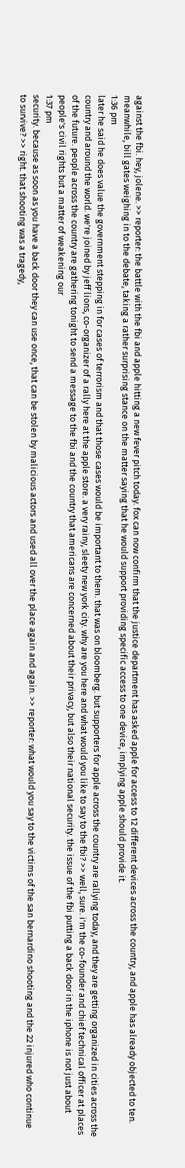against the fbi. hey, jolene. >> reporter: the battle with the fbi and apple hitting a new fever pitch today. fox can now confirm that the justice department has asked apple for access to 12 different devices across the country, and apple has already objected to ten. meanwhile, bill gates weighing in to the debate, taking a rather surprising stance on the matter saying that he would support providing specific access to one device, implying apple should provide it.
1:36 pm
later he said he does value the government stepping in for cases of terrorism and that those cases would be important to them. that was on bloomberg. but supporters for apple across the country are rallying today, and they are getting organized in cities across the country and around the world. we're joined by jeff lions, co-organizer of a rally here at the apple store. a very rainy, sleety new york city. why are you here and what would you like to say to the fbi? >> well, sure. i'm the co-founder and chief technical officer at places of the future. people across the country are gathering tonight to send a message to the fbi and the country that americans are concerned about their privacy, but also their national security. the issue of the fbi putting a back door in the iphone is not just about people's civil rights but a matter of weakening our
1:37 pm
security. because as soon as you have a back door they can use once, that can be stolen by malicious actors and used all over the place again and again. >> reporter: what would you say to the victims of the san bernardino shooting and the 22 injured who continue to survive? >> right. that shooting was a tragedy,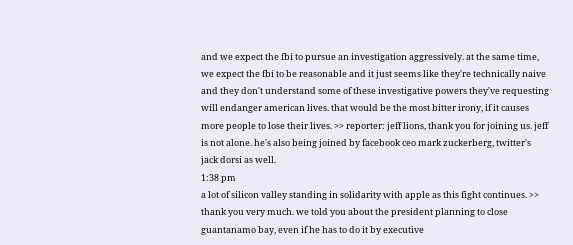and we expect the fbi to pursue an investigation aggressively. at the same time, we expect the fbi to be reasonable and it just seems like they're technically naive and they don't understand some of these investigative powers they've requesting will endanger american lives. that would be the most bitter irony, if it causes more people to lose their lives. >> reporter: jeff lions, thank you for joining us. jeff is not alone. he's also being joined by facebook ceo mark zuckerberg, twitter's jack dorsi as well.
1:38 pm
a lot of silicon valley standing in solidarity with apple as this fight continues. >> thank you very much. we told you about the president planning to close guantanamo bay, even if he has to do it by executive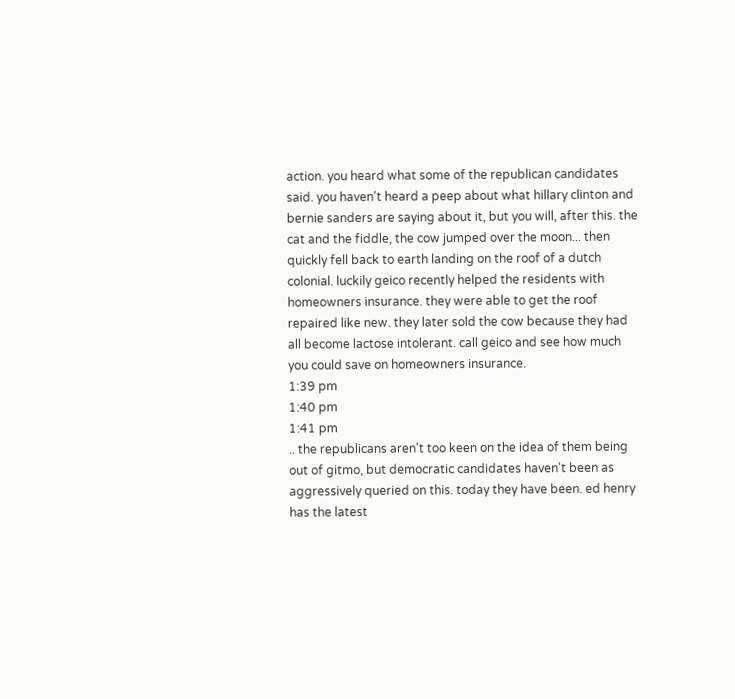action. you heard what some of the republican candidates said. you haven't heard a peep about what hillary clinton and bernie sanders are saying about it, but you will, after this. the cat and the fiddle, the cow jumped over the moon... then quickly fell back to earth landing on the roof of a dutch colonial. luckily geico recently helped the residents with homeowners insurance. they were able to get the roof repaired like new. they later sold the cow because they had all become lactose intolerant. call geico and see how much you could save on homeowners insurance.
1:39 pm
1:40 pm
1:41 pm
.. the republicans aren't too keen on the idea of them being out of gitmo, but democratic candidates haven't been as aggressively queried on this. today they have been. ed henry has the latest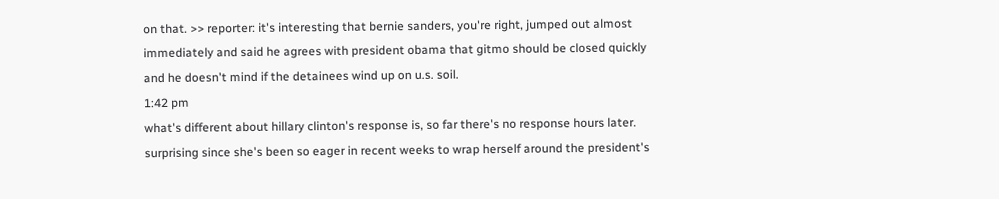on that. >> reporter: it's interesting that bernie sanders, you're right, jumped out almost immediately and said he agrees with president obama that gitmo should be closed quickly and he doesn't mind if the detainees wind up on u.s. soil.
1:42 pm
what's different about hillary clinton's response is, so far there's no response hours later. surprising since she's been so eager in recent weeks to wrap herself around the president's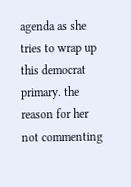agenda as she tries to wrap up this democrat primary. the reason for her not commenting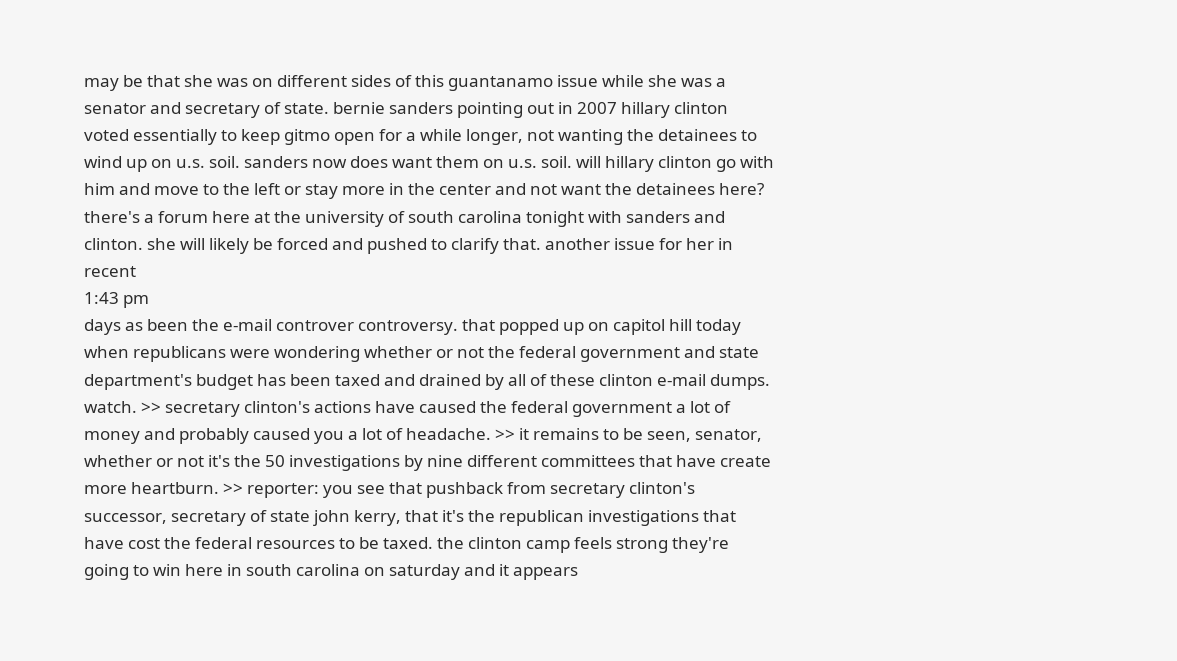may be that she was on different sides of this guantanamo issue while she was a senator and secretary of state. bernie sanders pointing out in 2007 hillary clinton voted essentially to keep gitmo open for a while longer, not wanting the detainees to wind up on u.s. soil. sanders now does want them on u.s. soil. will hillary clinton go with him and move to the left or stay more in the center and not want the detainees here? there's a forum here at the university of south carolina tonight with sanders and clinton. she will likely be forced and pushed to clarify that. another issue for her in recent
1:43 pm
days as been the e-mail controver controversy. that popped up on capitol hill today when republicans were wondering whether or not the federal government and state department's budget has been taxed and drained by all of these clinton e-mail dumps. watch. >> secretary clinton's actions have caused the federal government a lot of money and probably caused you a lot of headache. >> it remains to be seen, senator, whether or not it's the 50 investigations by nine different committees that have create more heartburn. >> reporter: you see that pushback from secretary clinton's successor, secretary of state john kerry, that it's the republican investigations that have cost the federal resources to be taxed. the clinton camp feels strong they're going to win here in south carolina on saturday and it appears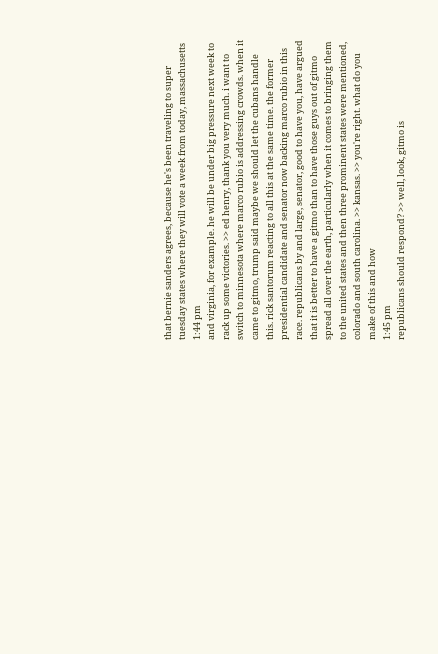that bernie sanders agrees, because he's been traveling to super tuesday states where they will vote a week from today, massachusetts
1:44 pm
and virginia, for example. he will be under big pressure next week to rack up some victories. >> ed henry, thank you very much. i want to switch to minnesota where marco rubio is addressing crowds. when it came to gitmo, trump said maybe we should let the cubans handle this. rick santorum reacting to all this at the same time. the former presidential candidate and senator now backing marco rubio in this race. republicans by and large, senator, good to have you, have argued that it is better to have a gitmo than to have those guys out of gitmo spread all over the earth, particularly when it comes to bringing them to the united states and then three prominent states were mentioned, colorado and south carolina. >> kansas. >> you're right. what do you make of this and how
1:45 pm
republicans should respond? >> well, look, gitmo is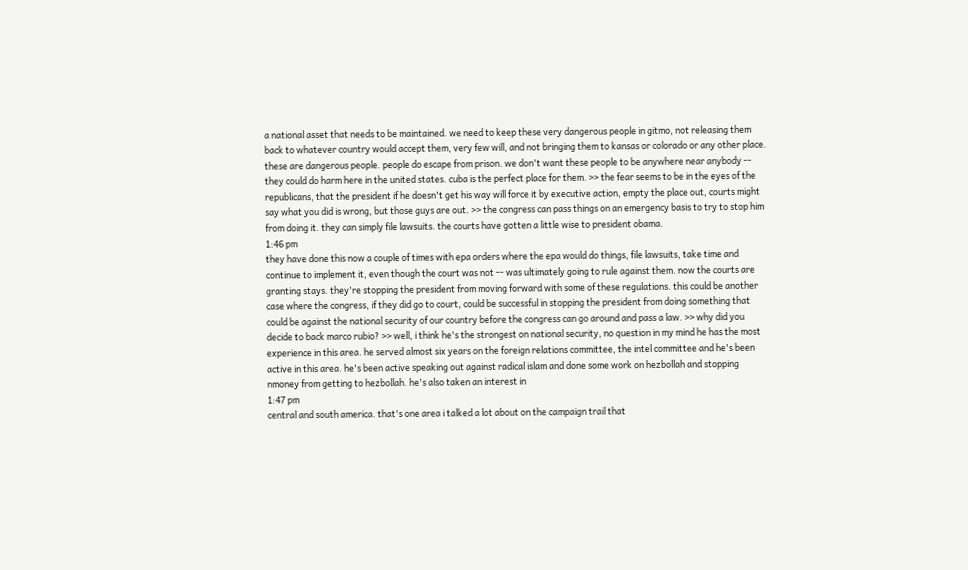a national asset that needs to be maintained. we need to keep these very dangerous people in gitmo, not releasing them back to whatever country would accept them, very few will, and not bringing them to kansas or colorado or any other place. these are dangerous people. people do escape from prison. we don't want these people to be anywhere near anybody -- they could do harm here in the united states. cuba is the perfect place for them. >> the fear seems to be in the eyes of the republicans, that the president if he doesn't get his way will force it by executive action, empty the place out, courts might say what you did is wrong, but those guys are out. >> the congress can pass things on an emergency basis to try to stop him from doing it. they can simply file lawsuits. the courts have gotten a little wise to president obama.
1:46 pm
they have done this now a couple of times with epa orders where the epa would do things, file lawsuits, take time and continue to implement it, even though the court was not -- was ultimately going to rule against them. now the courts are granting stays. they're stopping the president from moving forward with some of these regulations. this could be another case where the congress, if they did go to court, could be successful in stopping the president from doing something that could be against the national security of our country before the congress can go around and pass a law. >> why did you decide to back marco rubio? >> well, i think he's the strongest on national security, no question in my mind he has the most experience in this area. he served almost six years on the foreign relations committee, the intel committee and he's been active in this area. he's been active speaking out against radical islam and done some work on hezbollah and stopping nmoney from getting to hezbollah. he's also taken an interest in
1:47 pm
central and south america. that's one area i talked a lot about on the campaign trail that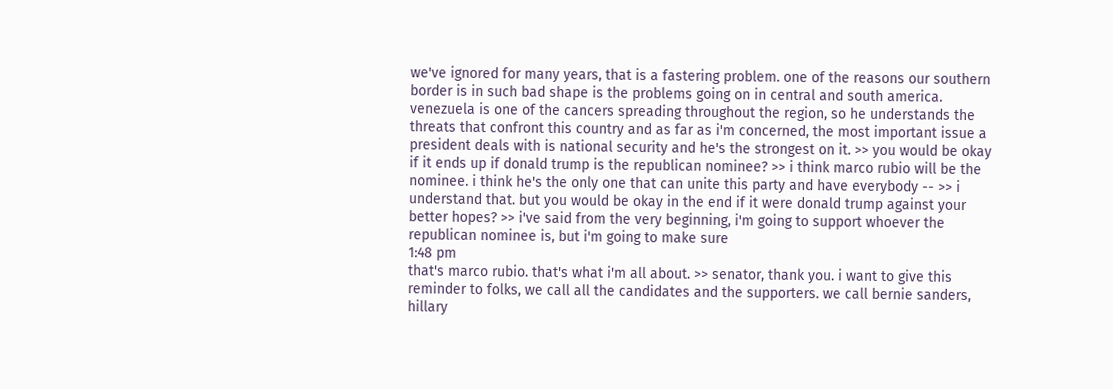we've ignored for many years, that is a fastering problem. one of the reasons our southern border is in such bad shape is the problems going on in central and south america. venezuela is one of the cancers spreading throughout the region, so he understands the threats that confront this country and as far as i'm concerned, the most important issue a president deals with is national security and he's the strongest on it. >> you would be okay if it ends up if donald trump is the republican nominee? >> i think marco rubio will be the nominee. i think he's the only one that can unite this party and have everybody -- >> i understand that. but you would be okay in the end if it were donald trump against your better hopes? >> i've said from the very beginning, i'm going to support whoever the republican nominee is, but i'm going to make sure
1:48 pm
that's marco rubio. that's what i'm all about. >> senator, thank you. i want to give this reminder to folks, we call all the candidates and the supporters. we call bernie sanders, hillary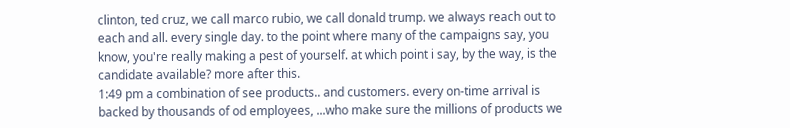clinton, ted cruz, we call marco rubio, we call donald trump. we always reach out to each and all. every single day. to the point where many of the campaigns say, you know, you're really making a pest of yourself. at which point i say, by the way, is the candidate available? more after this.
1:49 pm a combination of see products.. and customers. every on-time arrival is backed by thousands of od employees, ...who make sure the millions of products we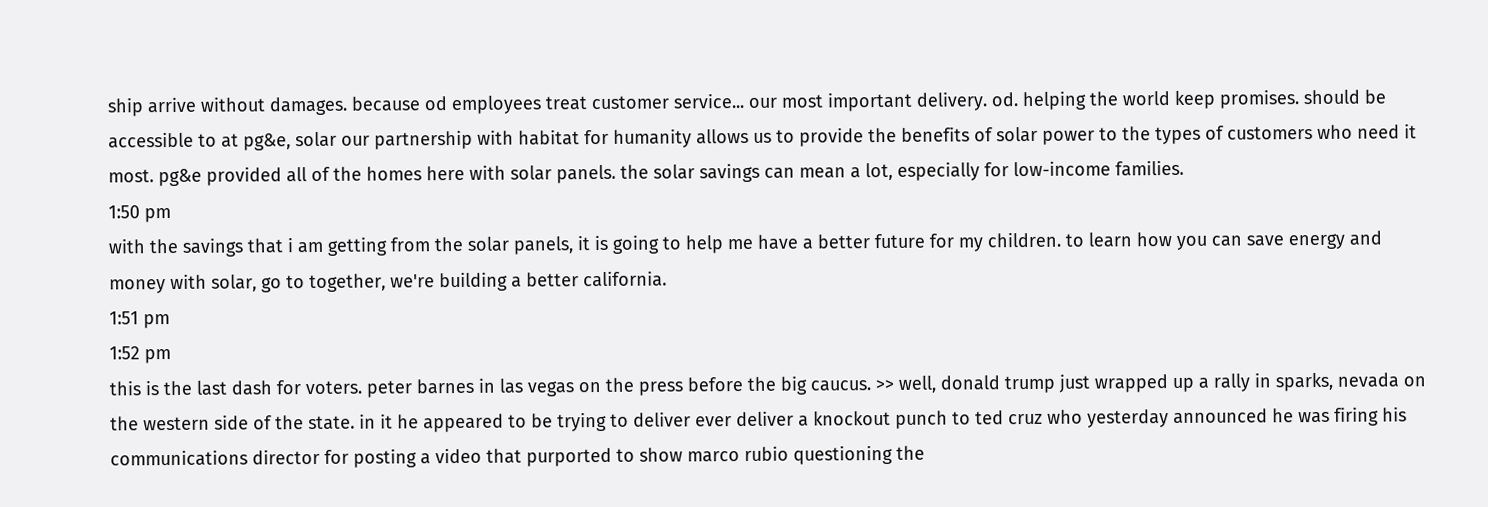ship arrive without damages. because od employees treat customer service... our most important delivery. od. helping the world keep promises. should be accessible to at pg&e, solar our partnership with habitat for humanity allows us to provide the benefits of solar power to the types of customers who need it most. pg&e provided all of the homes here with solar panels. the solar savings can mean a lot, especially for low-income families.
1:50 pm
with the savings that i am getting from the solar panels, it is going to help me have a better future for my children. to learn how you can save energy and money with solar, go to together, we're building a better california.
1:51 pm
1:52 pm
this is the last dash for voters. peter barnes in las vegas on the press before the big caucus. >> well, donald trump just wrapped up a rally in sparks, nevada on the western side of the state. in it he appeared to be trying to deliver ever deliver a knockout punch to ted cruz who yesterday announced he was firing his communications director for posting a video that purported to show marco rubio questioning the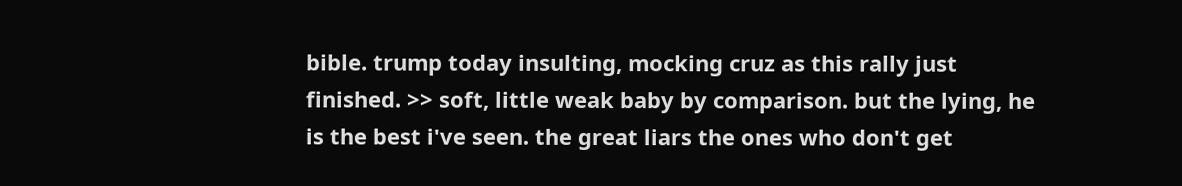bible. trump today insulting, mocking cruz as this rally just finished. >> soft, little weak baby by comparison. but the lying, he is the best i've seen. the great liars the ones who don't get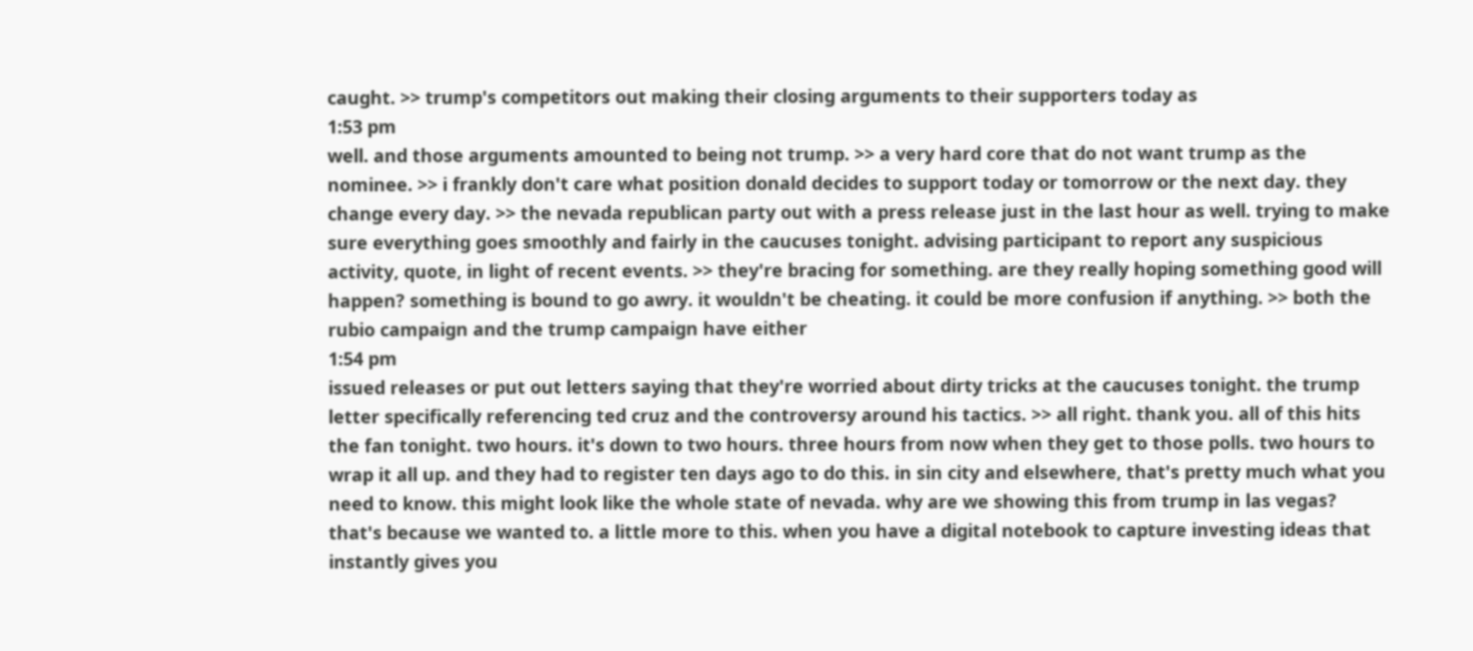caught. >> trump's competitors out making their closing arguments to their supporters today as
1:53 pm
well. and those arguments amounted to being not trump. >> a very hard core that do not want trump as the nominee. >> i frankly don't care what position donald decides to support today or tomorrow or the next day. they change every day. >> the nevada republican party out with a press release just in the last hour as well. trying to make sure everything goes smoothly and fairly in the caucuses tonight. advising participant to report any suspicious activity, quote, in light of recent events. >> they're bracing for something. are they really hoping something good will happen? something is bound to go awry. it wouldn't be cheating. it could be more confusion if anything. >> both the rubio campaign and the trump campaign have either
1:54 pm
issued releases or put out letters saying that they're worried about dirty tricks at the caucuses tonight. the trump letter specifically referencing ted cruz and the controversy around his tactics. >> all right. thank you. all of this hits the fan tonight. two hours. it's down to two hours. three hours from now when they get to those polls. two hours to wrap it all up. and they had to register ten days ago to do this. in sin city and elsewhere, that's pretty much what you need to know. this might look like the whole state of nevada. why are we showing this from trump in las vegas? that's because we wanted to. a little more to this. when you have a digital notebook to capture investing ideas that instantly gives you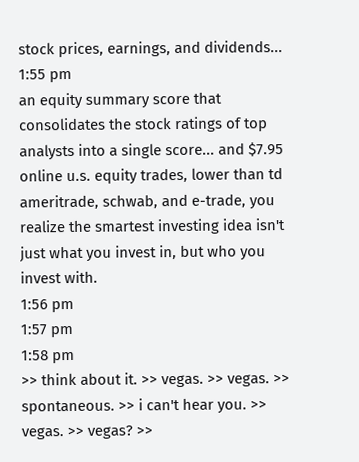stock prices, earnings, and dividends...
1:55 pm
an equity summary score that consolidates the stock ratings of top analysts into a single score... and $7.95 online u.s. equity trades, lower than td ameritrade, schwab, and e-trade, you realize the smartest investing idea isn't just what you invest in, but who you invest with.
1:56 pm
1:57 pm
1:58 pm
>> think about it. >> vegas. >> vegas. >> spontaneous. >> i can't hear you. >> vegas. >> vegas? >>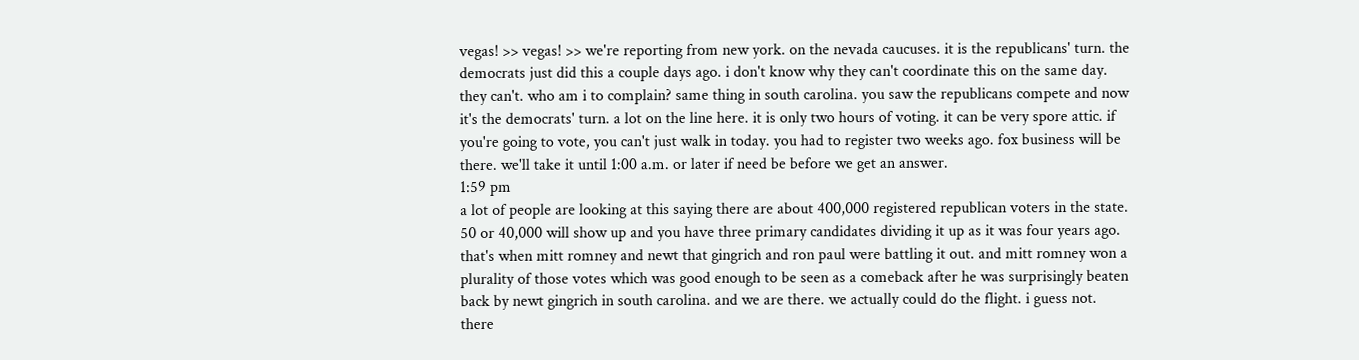vegas! >> vegas! >> we're reporting from new york. on the nevada caucuses. it is the republicans' turn. the democrats just did this a couple days ago. i don't know why they can't coordinate this on the same day. they can't. who am i to complain? same thing in south carolina. you saw the republicans compete and now it's the democrats' turn. a lot on the line here. it is only two hours of voting. it can be very spore attic. if you're going to vote, you can't just walk in today. you had to register two weeks ago. fox business will be there. we'll take it until 1:00 a.m. or later if need be before we get an answer.
1:59 pm
a lot of people are looking at this saying there are about 400,000 registered republican voters in the state. 50 or 40,000 will show up and you have three primary candidates dividing it up as it was four years ago. that's when mitt romney and newt that gingrich and ron paul were battling it out. and mitt romney won a plurality of those votes which was good enough to be seen as a comeback after he was surprisingly beaten back by newt gingrich in south carolina. and we are there. we actually could do the flight. i guess not. there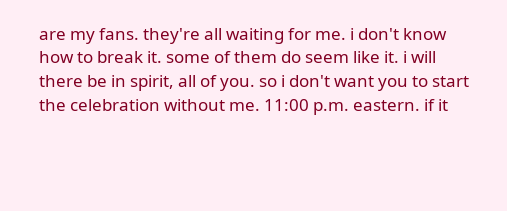are my fans. they're all waiting for me. i don't know how to break it. some of them do seem like it. i will there be in spirit, all of you. so i don't want you to start the celebration without me. 11:00 p.m. eastern. if it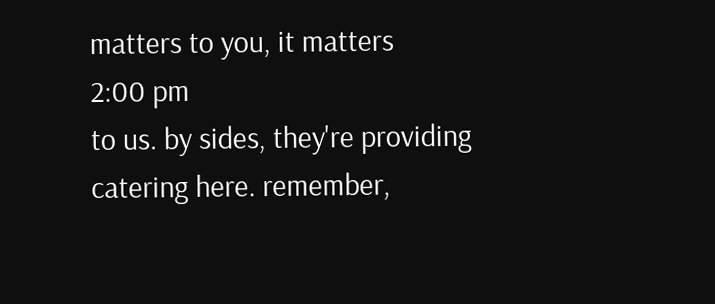matters to you, it matters
2:00 pm
to us. by sides, they're providing catering here. remember,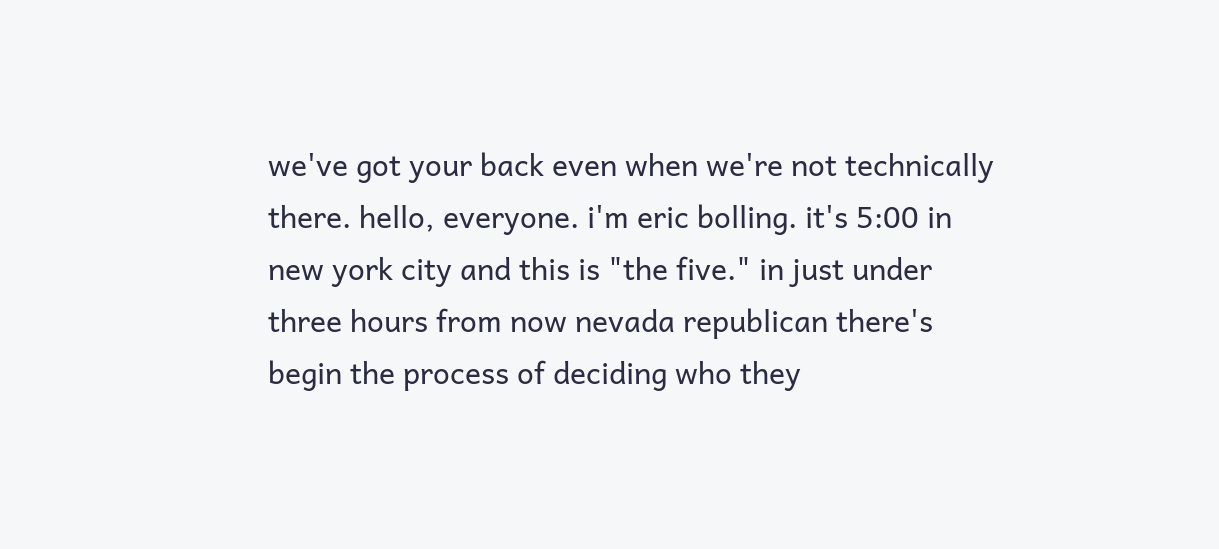we've got your back even when we're not technically there. hello, everyone. i'm eric bolling. it's 5:00 in new york city and this is "the five." in just under three hours from now nevada republican there's begin the process of deciding who they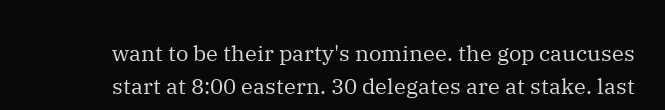want to be their party's nominee. the gop caucuses start at 8:00 eastern. 30 delegates are at stake. last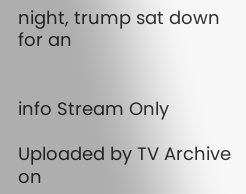night, trump sat down for an


info Stream Only

Uploaded by TV Archive on